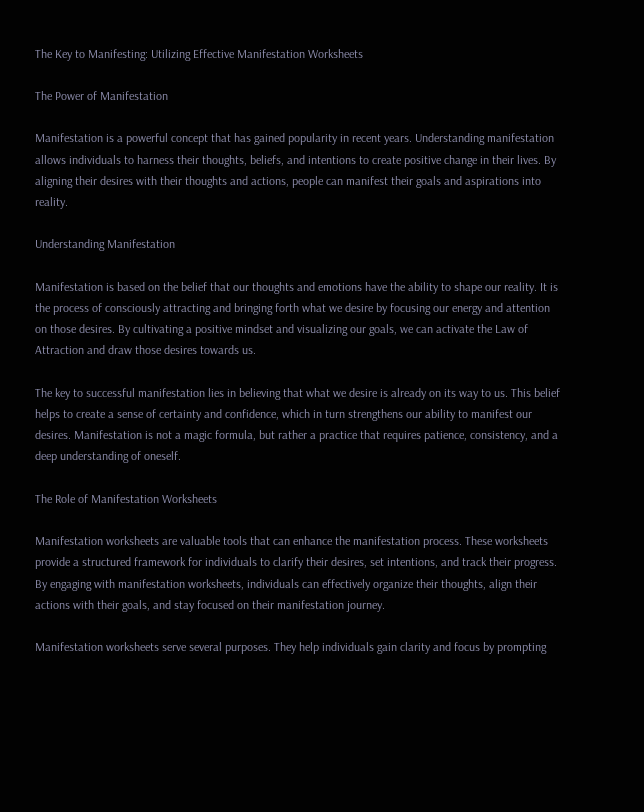The Key to Manifesting: Utilizing Effective Manifestation Worksheets

The Power of Manifestation

Manifestation is a powerful concept that has gained popularity in recent years. Understanding manifestation allows individuals to harness their thoughts, beliefs, and intentions to create positive change in their lives. By aligning their desires with their thoughts and actions, people can manifest their goals and aspirations into reality.

Understanding Manifestation

Manifestation is based on the belief that our thoughts and emotions have the ability to shape our reality. It is the process of consciously attracting and bringing forth what we desire by focusing our energy and attention on those desires. By cultivating a positive mindset and visualizing our goals, we can activate the Law of Attraction and draw those desires towards us.

The key to successful manifestation lies in believing that what we desire is already on its way to us. This belief helps to create a sense of certainty and confidence, which in turn strengthens our ability to manifest our desires. Manifestation is not a magic formula, but rather a practice that requires patience, consistency, and a deep understanding of oneself.

The Role of Manifestation Worksheets

Manifestation worksheets are valuable tools that can enhance the manifestation process. These worksheets provide a structured framework for individuals to clarify their desires, set intentions, and track their progress. By engaging with manifestation worksheets, individuals can effectively organize their thoughts, align their actions with their goals, and stay focused on their manifestation journey.

Manifestation worksheets serve several purposes. They help individuals gain clarity and focus by prompting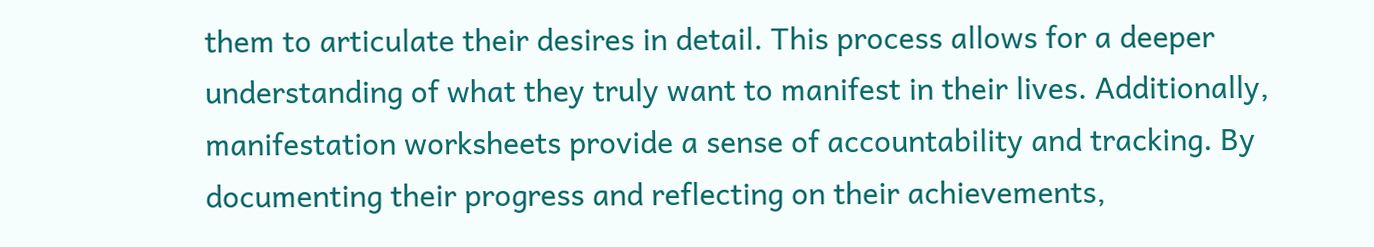them to articulate their desires in detail. This process allows for a deeper understanding of what they truly want to manifest in their lives. Additionally, manifestation worksheets provide a sense of accountability and tracking. By documenting their progress and reflecting on their achievements,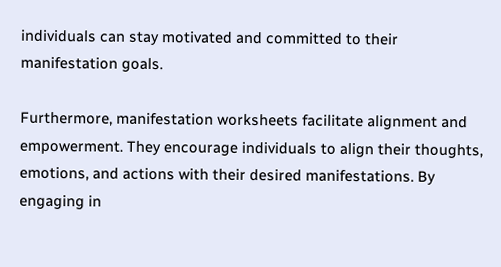individuals can stay motivated and committed to their manifestation goals.

Furthermore, manifestation worksheets facilitate alignment and empowerment. They encourage individuals to align their thoughts, emotions, and actions with their desired manifestations. By engaging in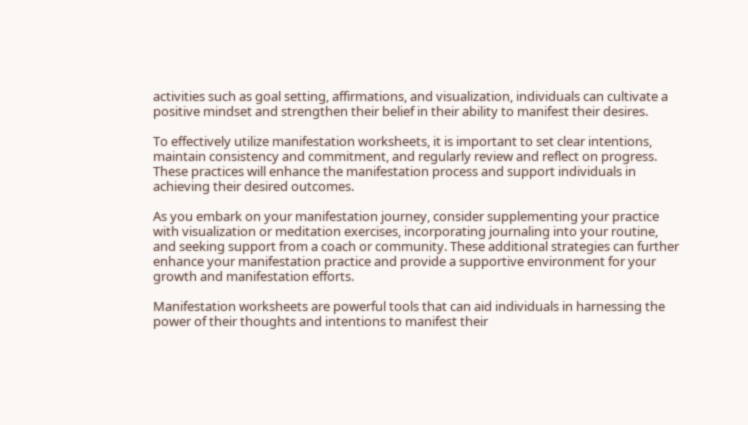activities such as goal setting, affirmations, and visualization, individuals can cultivate a positive mindset and strengthen their belief in their ability to manifest their desires.

To effectively utilize manifestation worksheets, it is important to set clear intentions, maintain consistency and commitment, and regularly review and reflect on progress. These practices will enhance the manifestation process and support individuals in achieving their desired outcomes.

As you embark on your manifestation journey, consider supplementing your practice with visualization or meditation exercises, incorporating journaling into your routine, and seeking support from a coach or community. These additional strategies can further enhance your manifestation practice and provide a supportive environment for your growth and manifestation efforts.

Manifestation worksheets are powerful tools that can aid individuals in harnessing the power of their thoughts and intentions to manifest their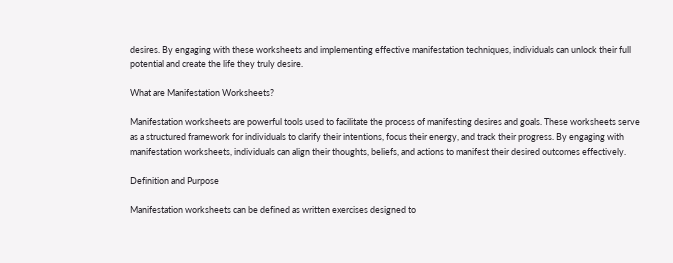desires. By engaging with these worksheets and implementing effective manifestation techniques, individuals can unlock their full potential and create the life they truly desire.

What are Manifestation Worksheets?

Manifestation worksheets are powerful tools used to facilitate the process of manifesting desires and goals. These worksheets serve as a structured framework for individuals to clarify their intentions, focus their energy, and track their progress. By engaging with manifestation worksheets, individuals can align their thoughts, beliefs, and actions to manifest their desired outcomes effectively.

Definition and Purpose

Manifestation worksheets can be defined as written exercises designed to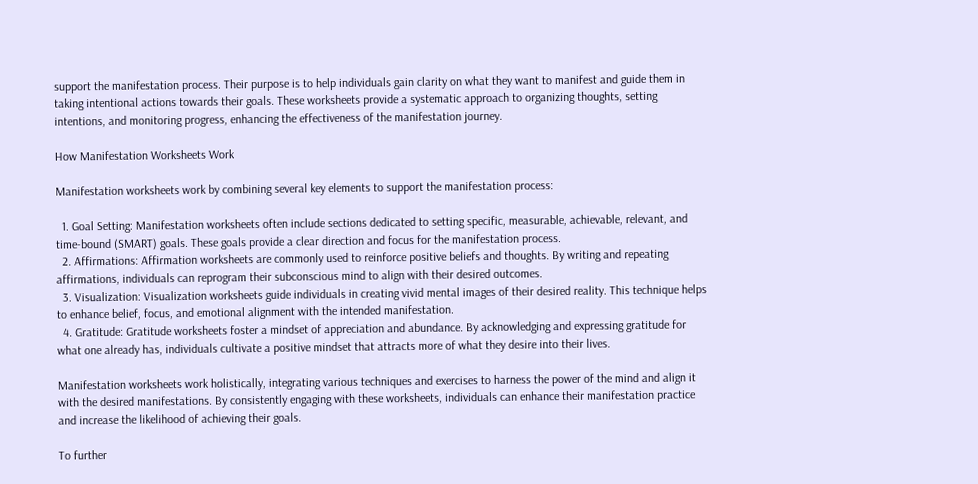support the manifestation process. Their purpose is to help individuals gain clarity on what they want to manifest and guide them in taking intentional actions towards their goals. These worksheets provide a systematic approach to organizing thoughts, setting intentions, and monitoring progress, enhancing the effectiveness of the manifestation journey.

How Manifestation Worksheets Work

Manifestation worksheets work by combining several key elements to support the manifestation process:

  1. Goal Setting: Manifestation worksheets often include sections dedicated to setting specific, measurable, achievable, relevant, and time-bound (SMART) goals. These goals provide a clear direction and focus for the manifestation process.
  2. Affirmations: Affirmation worksheets are commonly used to reinforce positive beliefs and thoughts. By writing and repeating affirmations, individuals can reprogram their subconscious mind to align with their desired outcomes.
  3. Visualization: Visualization worksheets guide individuals in creating vivid mental images of their desired reality. This technique helps to enhance belief, focus, and emotional alignment with the intended manifestation.
  4. Gratitude: Gratitude worksheets foster a mindset of appreciation and abundance. By acknowledging and expressing gratitude for what one already has, individuals cultivate a positive mindset that attracts more of what they desire into their lives.

Manifestation worksheets work holistically, integrating various techniques and exercises to harness the power of the mind and align it with the desired manifestations. By consistently engaging with these worksheets, individuals can enhance their manifestation practice and increase the likelihood of achieving their goals.

To further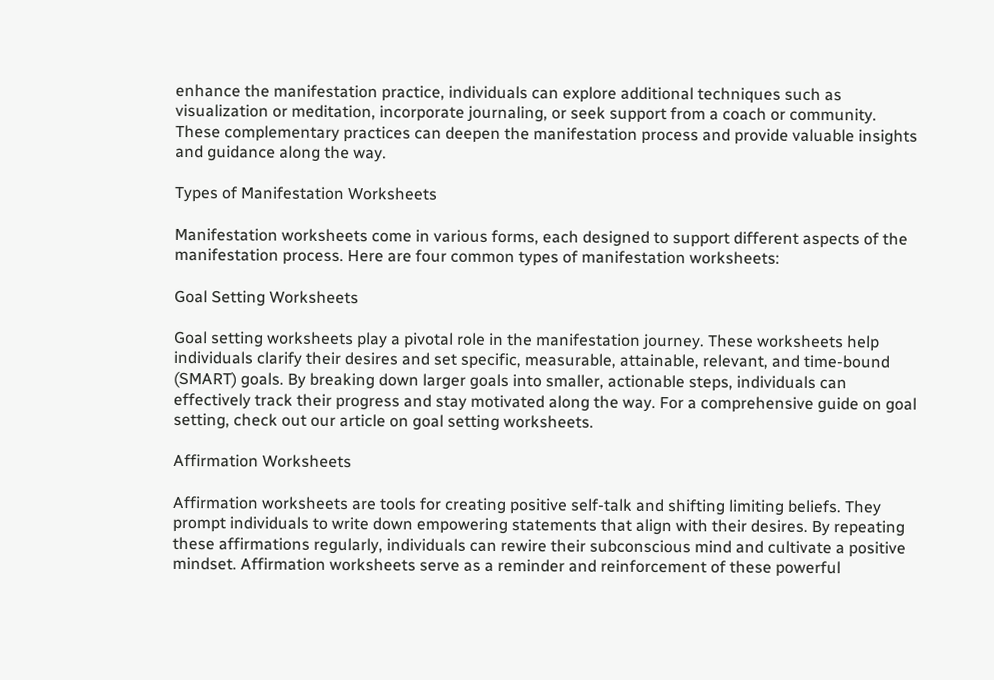enhance the manifestation practice, individuals can explore additional techniques such as visualization or meditation, incorporate journaling, or seek support from a coach or community. These complementary practices can deepen the manifestation process and provide valuable insights and guidance along the way.

Types of Manifestation Worksheets

Manifestation worksheets come in various forms, each designed to support different aspects of the manifestation process. Here are four common types of manifestation worksheets:

Goal Setting Worksheets

Goal setting worksheets play a pivotal role in the manifestation journey. These worksheets help individuals clarify their desires and set specific, measurable, attainable, relevant, and time-bound (SMART) goals. By breaking down larger goals into smaller, actionable steps, individuals can effectively track their progress and stay motivated along the way. For a comprehensive guide on goal setting, check out our article on goal setting worksheets.

Affirmation Worksheets

Affirmation worksheets are tools for creating positive self-talk and shifting limiting beliefs. They prompt individuals to write down empowering statements that align with their desires. By repeating these affirmations regularly, individuals can rewire their subconscious mind and cultivate a positive mindset. Affirmation worksheets serve as a reminder and reinforcement of these powerful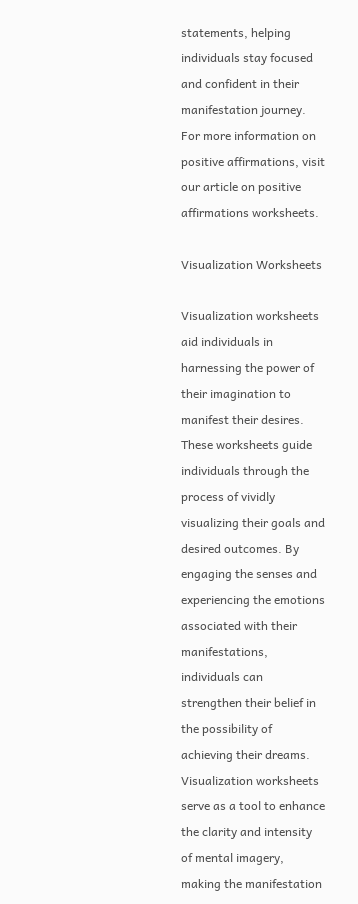statements, helping individuals stay focused and confident in their manifestation journey. For more information on positive affirmations, visit our article on positive affirmations worksheets.

Visualization Worksheets

Visualization worksheets aid individuals in harnessing the power of their imagination to manifest their desires. These worksheets guide individuals through the process of vividly visualizing their goals and desired outcomes. By engaging the senses and experiencing the emotions associated with their manifestations, individuals can strengthen their belief in the possibility of achieving their dreams. Visualization worksheets serve as a tool to enhance the clarity and intensity of mental imagery, making the manifestation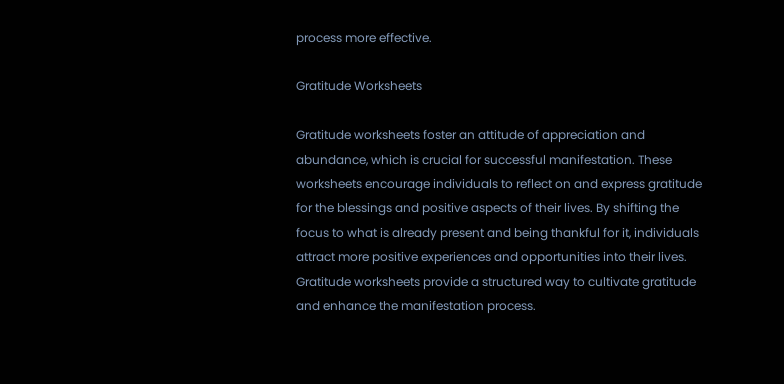process more effective.

Gratitude Worksheets

Gratitude worksheets foster an attitude of appreciation and abundance, which is crucial for successful manifestation. These worksheets encourage individuals to reflect on and express gratitude for the blessings and positive aspects of their lives. By shifting the focus to what is already present and being thankful for it, individuals attract more positive experiences and opportunities into their lives. Gratitude worksheets provide a structured way to cultivate gratitude and enhance the manifestation process.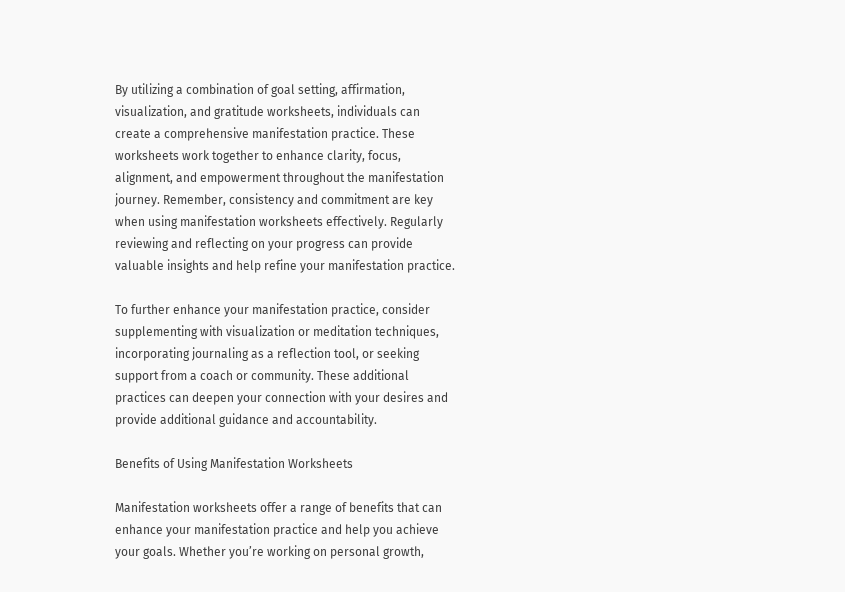By utilizing a combination of goal setting, affirmation, visualization, and gratitude worksheets, individuals can create a comprehensive manifestation practice. These worksheets work together to enhance clarity, focus, alignment, and empowerment throughout the manifestation journey. Remember, consistency and commitment are key when using manifestation worksheets effectively. Regularly reviewing and reflecting on your progress can provide valuable insights and help refine your manifestation practice.

To further enhance your manifestation practice, consider supplementing with visualization or meditation techniques, incorporating journaling as a reflection tool, or seeking support from a coach or community. These additional practices can deepen your connection with your desires and provide additional guidance and accountability.

Benefits of Using Manifestation Worksheets

Manifestation worksheets offer a range of benefits that can enhance your manifestation practice and help you achieve your goals. Whether you’re working on personal growth,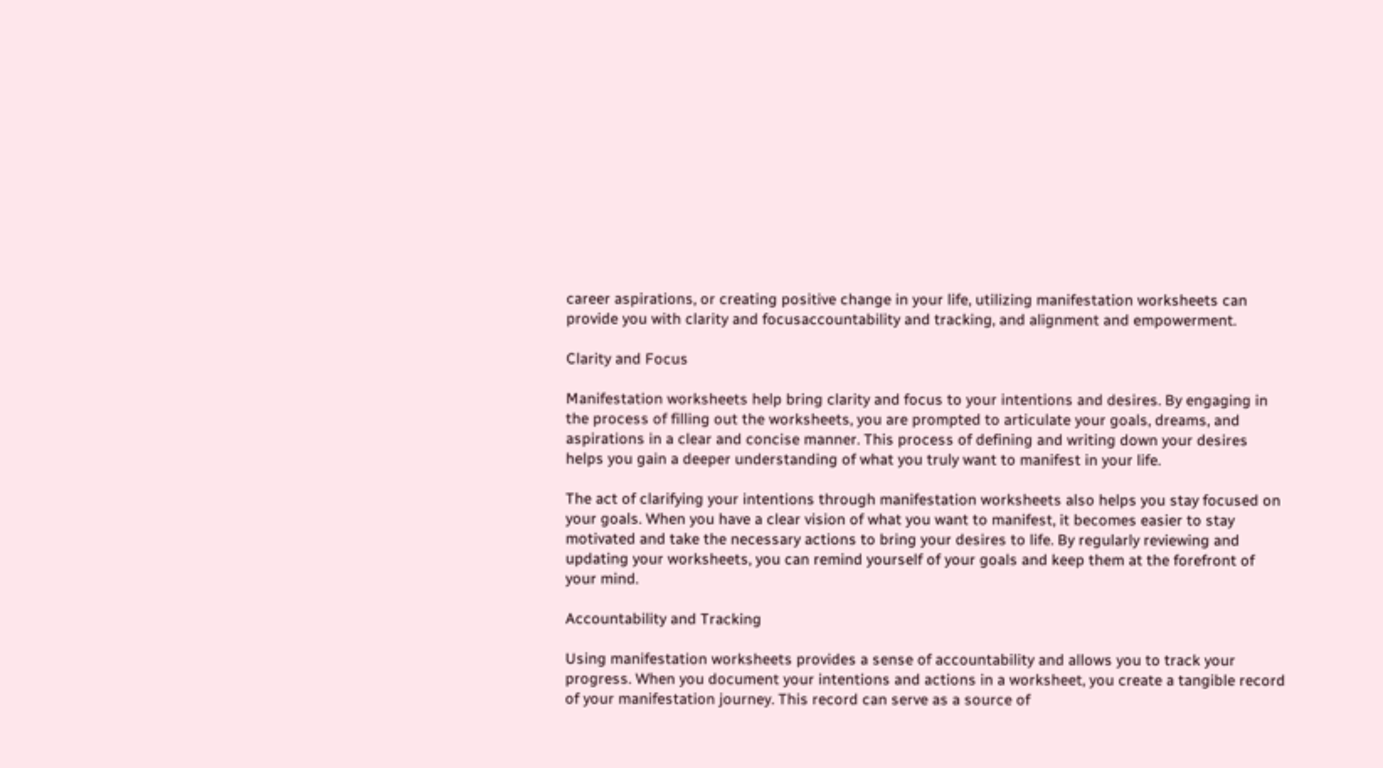career aspirations, or creating positive change in your life, utilizing manifestation worksheets can provide you with clarity and focusaccountability and tracking, and alignment and empowerment.

Clarity and Focus

Manifestation worksheets help bring clarity and focus to your intentions and desires. By engaging in the process of filling out the worksheets, you are prompted to articulate your goals, dreams, and aspirations in a clear and concise manner. This process of defining and writing down your desires helps you gain a deeper understanding of what you truly want to manifest in your life.

The act of clarifying your intentions through manifestation worksheets also helps you stay focused on your goals. When you have a clear vision of what you want to manifest, it becomes easier to stay motivated and take the necessary actions to bring your desires to life. By regularly reviewing and updating your worksheets, you can remind yourself of your goals and keep them at the forefront of your mind.

Accountability and Tracking

Using manifestation worksheets provides a sense of accountability and allows you to track your progress. When you document your intentions and actions in a worksheet, you create a tangible record of your manifestation journey. This record can serve as a source of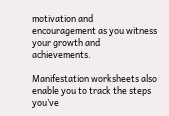motivation and encouragement as you witness your growth and achievements.

Manifestation worksheets also enable you to track the steps you’ve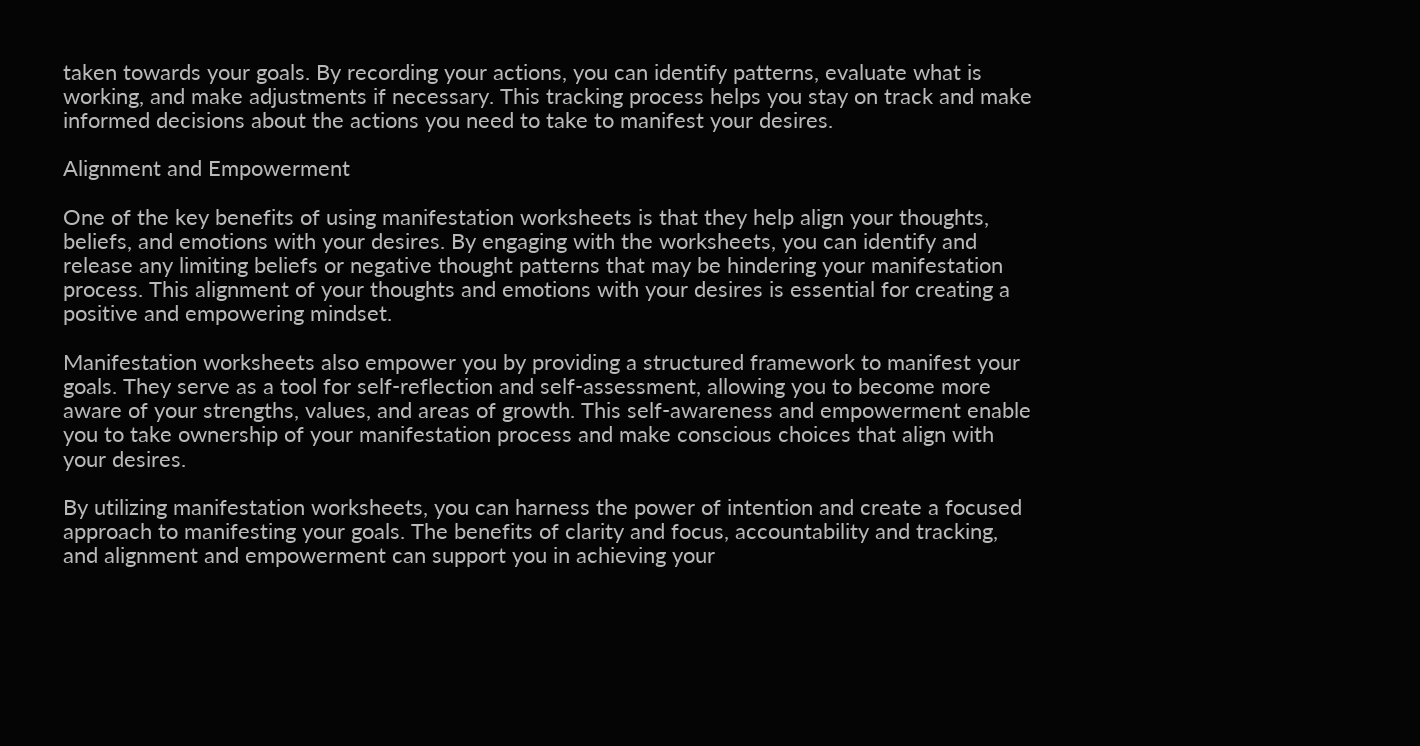taken towards your goals. By recording your actions, you can identify patterns, evaluate what is working, and make adjustments if necessary. This tracking process helps you stay on track and make informed decisions about the actions you need to take to manifest your desires.

Alignment and Empowerment

One of the key benefits of using manifestation worksheets is that they help align your thoughts, beliefs, and emotions with your desires. By engaging with the worksheets, you can identify and release any limiting beliefs or negative thought patterns that may be hindering your manifestation process. This alignment of your thoughts and emotions with your desires is essential for creating a positive and empowering mindset.

Manifestation worksheets also empower you by providing a structured framework to manifest your goals. They serve as a tool for self-reflection and self-assessment, allowing you to become more aware of your strengths, values, and areas of growth. This self-awareness and empowerment enable you to take ownership of your manifestation process and make conscious choices that align with your desires.

By utilizing manifestation worksheets, you can harness the power of intention and create a focused approach to manifesting your goals. The benefits of clarity and focus, accountability and tracking, and alignment and empowerment can support you in achieving your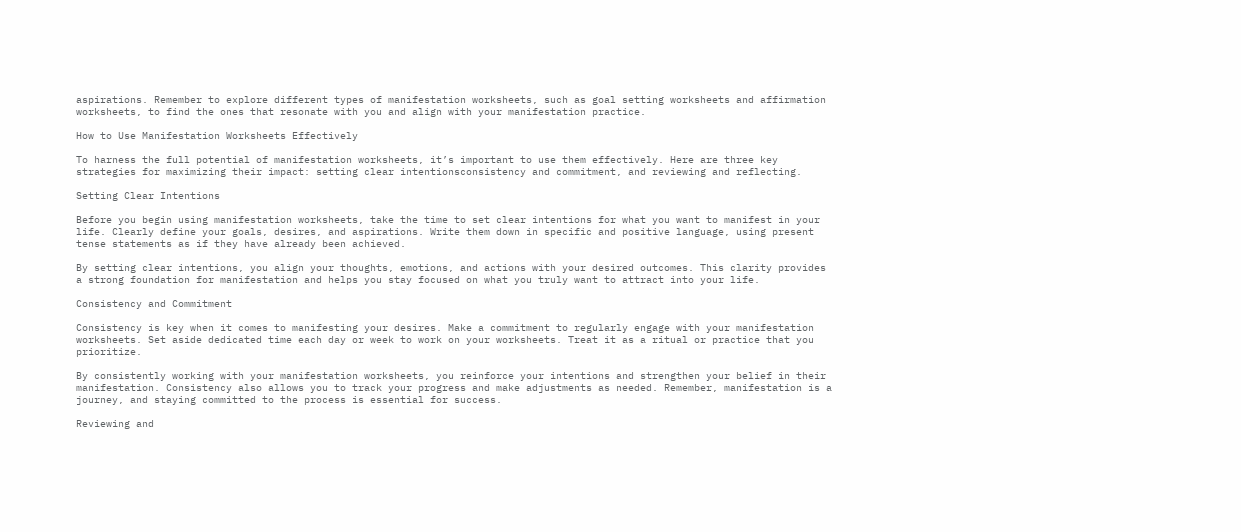aspirations. Remember to explore different types of manifestation worksheets, such as goal setting worksheets and affirmation worksheets, to find the ones that resonate with you and align with your manifestation practice.

How to Use Manifestation Worksheets Effectively

To harness the full potential of manifestation worksheets, it’s important to use them effectively. Here are three key strategies for maximizing their impact: setting clear intentionsconsistency and commitment, and reviewing and reflecting.

Setting Clear Intentions

Before you begin using manifestation worksheets, take the time to set clear intentions for what you want to manifest in your life. Clearly define your goals, desires, and aspirations. Write them down in specific and positive language, using present tense statements as if they have already been achieved.

By setting clear intentions, you align your thoughts, emotions, and actions with your desired outcomes. This clarity provides a strong foundation for manifestation and helps you stay focused on what you truly want to attract into your life.

Consistency and Commitment

Consistency is key when it comes to manifesting your desires. Make a commitment to regularly engage with your manifestation worksheets. Set aside dedicated time each day or week to work on your worksheets. Treat it as a ritual or practice that you prioritize.

By consistently working with your manifestation worksheets, you reinforce your intentions and strengthen your belief in their manifestation. Consistency also allows you to track your progress and make adjustments as needed. Remember, manifestation is a journey, and staying committed to the process is essential for success.

Reviewing and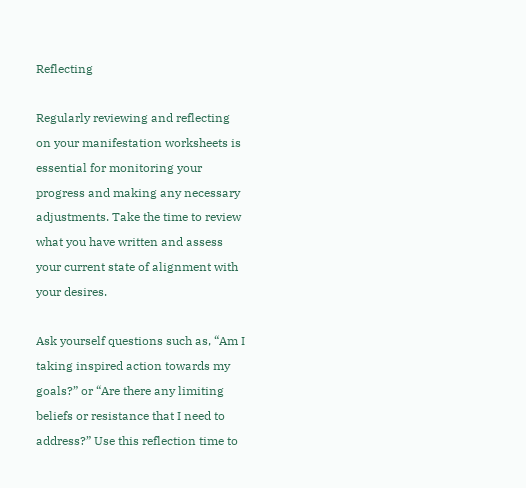Reflecting

Regularly reviewing and reflecting on your manifestation worksheets is essential for monitoring your progress and making any necessary adjustments. Take the time to review what you have written and assess your current state of alignment with your desires.

Ask yourself questions such as, “Am I taking inspired action towards my goals?” or “Are there any limiting beliefs or resistance that I need to address?” Use this reflection time to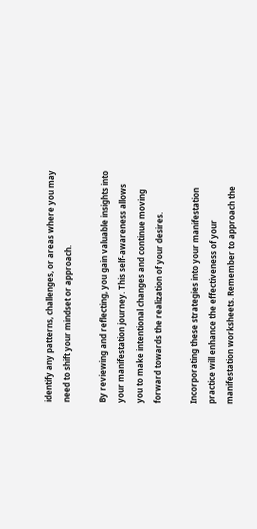identify any patterns, challenges, or areas where you may need to shift your mindset or approach.

By reviewing and reflecting, you gain valuable insights into your manifestation journey. This self-awareness allows you to make intentional changes and continue moving forward towards the realization of your desires.

Incorporating these strategies into your manifestation practice will enhance the effectiveness of your manifestation worksheets. Remember to approach the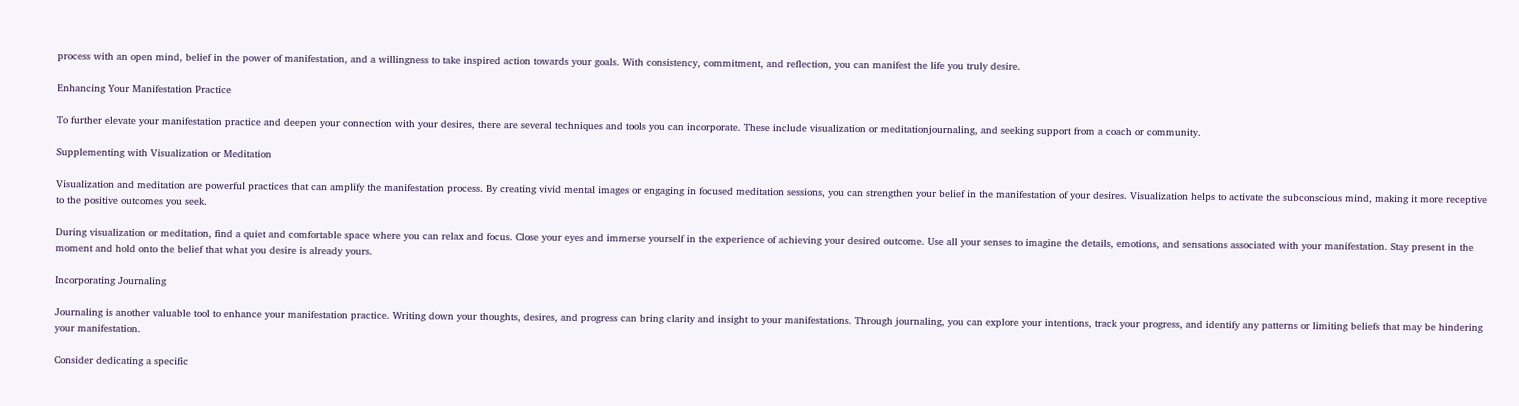process with an open mind, belief in the power of manifestation, and a willingness to take inspired action towards your goals. With consistency, commitment, and reflection, you can manifest the life you truly desire.

Enhancing Your Manifestation Practice

To further elevate your manifestation practice and deepen your connection with your desires, there are several techniques and tools you can incorporate. These include visualization or meditationjournaling, and seeking support from a coach or community.

Supplementing with Visualization or Meditation

Visualization and meditation are powerful practices that can amplify the manifestation process. By creating vivid mental images or engaging in focused meditation sessions, you can strengthen your belief in the manifestation of your desires. Visualization helps to activate the subconscious mind, making it more receptive to the positive outcomes you seek.

During visualization or meditation, find a quiet and comfortable space where you can relax and focus. Close your eyes and immerse yourself in the experience of achieving your desired outcome. Use all your senses to imagine the details, emotions, and sensations associated with your manifestation. Stay present in the moment and hold onto the belief that what you desire is already yours.

Incorporating Journaling

Journaling is another valuable tool to enhance your manifestation practice. Writing down your thoughts, desires, and progress can bring clarity and insight to your manifestations. Through journaling, you can explore your intentions, track your progress, and identify any patterns or limiting beliefs that may be hindering your manifestation.

Consider dedicating a specific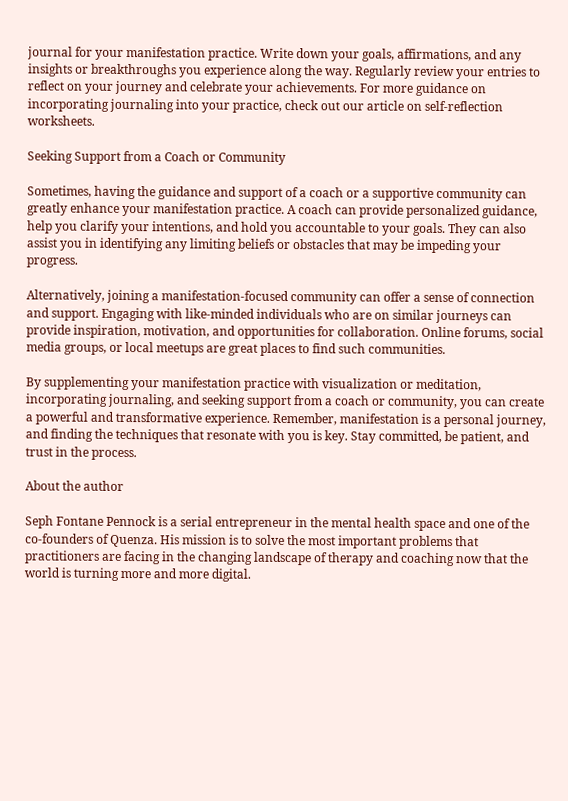journal for your manifestation practice. Write down your goals, affirmations, and any insights or breakthroughs you experience along the way. Regularly review your entries to reflect on your journey and celebrate your achievements. For more guidance on incorporating journaling into your practice, check out our article on self-reflection worksheets.

Seeking Support from a Coach or Community

Sometimes, having the guidance and support of a coach or a supportive community can greatly enhance your manifestation practice. A coach can provide personalized guidance, help you clarify your intentions, and hold you accountable to your goals. They can also assist you in identifying any limiting beliefs or obstacles that may be impeding your progress.

Alternatively, joining a manifestation-focused community can offer a sense of connection and support. Engaging with like-minded individuals who are on similar journeys can provide inspiration, motivation, and opportunities for collaboration. Online forums, social media groups, or local meetups are great places to find such communities.

By supplementing your manifestation practice with visualization or meditation, incorporating journaling, and seeking support from a coach or community, you can create a powerful and transformative experience. Remember, manifestation is a personal journey, and finding the techniques that resonate with you is key. Stay committed, be patient, and trust in the process.

About the author

Seph Fontane Pennock is a serial entrepreneur in the mental health space and one of the co-founders of Quenza. His mission is to solve the most important problems that practitioners are facing in the changing landscape of therapy and coaching now that the world is turning more and more digital.